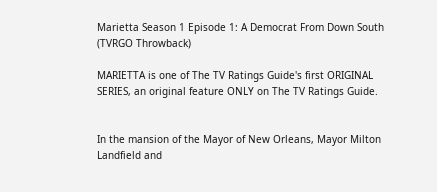Marietta Season 1 Episode 1: A Democrat From Down South (TVRGO Throwback)

MARIETTA is one of The TV Ratings Guide's first ORIGINAL SERIES, an original feature ONLY on The TV Ratings Guide.


In the mansion of the Mayor of New Orleans, Mayor Milton Landfield and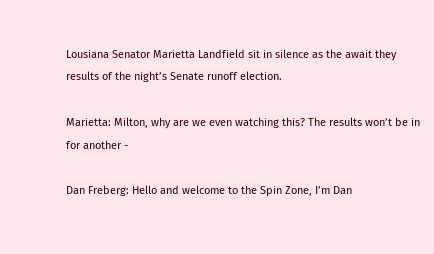Lousiana Senator Marietta Landfield sit in silence as the await they results of the night’s Senate runoff election.

Marietta: Milton, why are we even watching this? The results won’t be in for another -

Dan Freberg: Hello and welcome to the Spin Zone, I’m Dan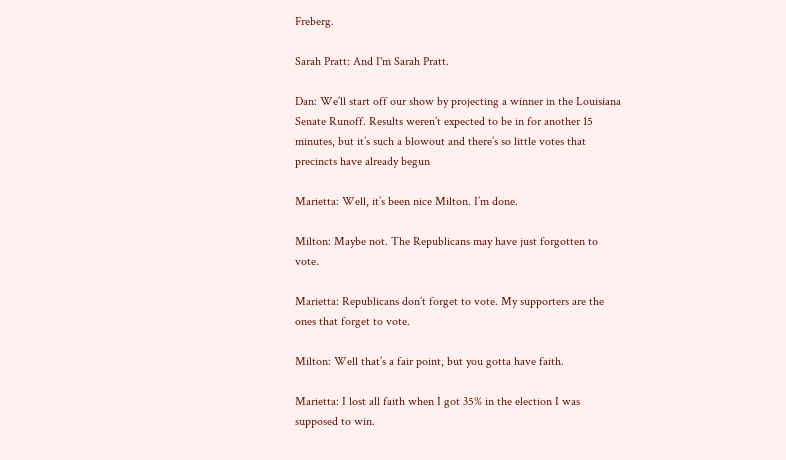Freberg.

Sarah Pratt: And I'm Sarah Pratt.

Dan: We’ll start off our show by projecting a winner in the Louisiana Senate Runoff. Results weren’t expected to be in for another 15 minutes, but it’s such a blowout and there’s so little votes that precincts have already begun

Marietta: Well, it’s been nice Milton. I’m done.

Milton: Maybe not. The Republicans may have just forgotten to vote.

Marietta: Republicans don’t forget to vote. My supporters are the ones that forget to vote.

Milton: Well that’s a fair point, but you gotta have faith.

Marietta: I lost all faith when I got 35% in the election I was supposed to win.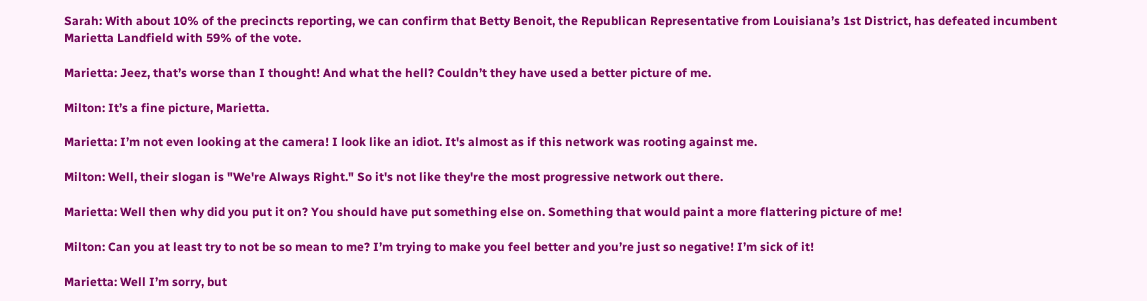Sarah: With about 10% of the precincts reporting, we can confirm that Betty Benoit, the Republican Representative from Louisiana’s 1st District, has defeated incumbent Marietta Landfield with 59% of the vote.

Marietta: Jeez, that’s worse than I thought! And what the hell? Couldn’t they have used a better picture of me.

Milton: It’s a fine picture, Marietta.

Marietta: I’m not even looking at the camera! I look like an idiot. It's almost as if this network was rooting against me.

Milton: Well, their slogan is "We're Always Right." So it's not like they're the most progressive network out there.

Marietta: Well then why did you put it on? You should have put something else on. Something that would paint a more flattering picture of me!

Milton: Can you at least try to not be so mean to me? I’m trying to make you feel better and you’re just so negative! I’m sick of it!

Marietta: Well I’m sorry, but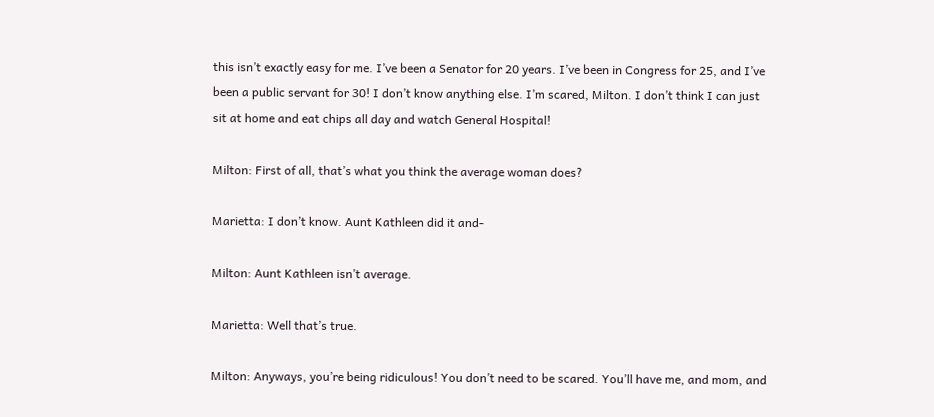this isn’t exactly easy for me. I’ve been a Senator for 20 years. I’ve been in Congress for 25, and I’ve been a public servant for 30! I don’t know anything else. I’m scared, Milton. I don’t think I can just sit at home and eat chips all day and watch General Hospital!

Milton: First of all, that’s what you think the average woman does?

Marietta: I don’t know. Aunt Kathleen did it and-

Milton: Aunt Kathleen isn’t average.

Marietta: Well that’s true.

Milton: Anyways, you’re being ridiculous! You don’t need to be scared. You’ll have me, and mom, and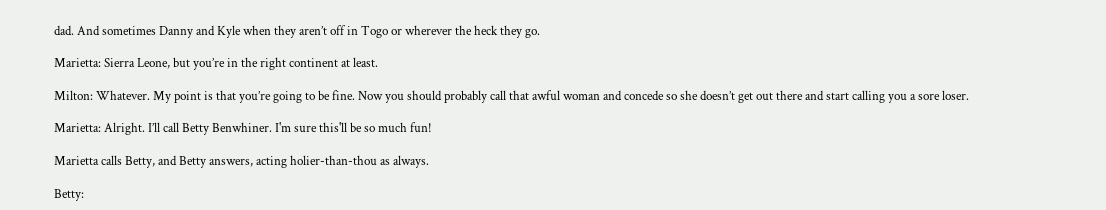dad. And sometimes Danny and Kyle when they aren’t off in Togo or wherever the heck they go.

Marietta: Sierra Leone, but you’re in the right continent at least.

Milton: Whatever. My point is that you’re going to be fine. Now you should probably call that awful woman and concede so she doesn’t get out there and start calling you a sore loser.

Marietta: Alright. I’ll call Betty Benwhiner. I'm sure this'll be so much fun!

Marietta calls Betty, and Betty answers, acting holier-than-thou as always.

Betty: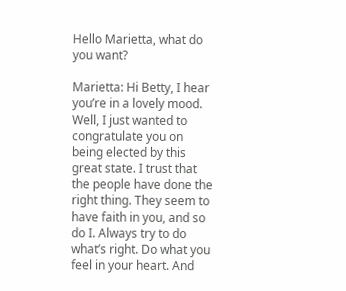Hello Marietta, what do you want?

Marietta: Hi Betty, I hear you’re in a lovely mood. Well, I just wanted to congratulate you on being elected by this great state. I trust that the people have done the right thing. They seem to have faith in you, and so do I. Always try to do what’s right. Do what you feel in your heart. And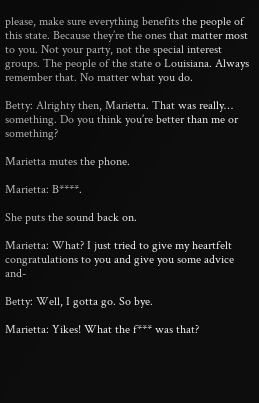please, make sure everything benefits the people of this state. Because they’re the ones that matter most to you. Not your party, not the special interest groups. The people of the state o Louisiana. Always remember that. No matter what you do.

Betty: Alrighty then, Marietta. That was really… something. Do you think you’re better than me or something?

Marietta mutes the phone.

Marietta: B****.

She puts the sound back on.

Marietta: What? I just tried to give my heartfelt congratulations to you and give you some advice and-

Betty: Well, I gotta go. So bye.

Marietta: Yikes! What the f*** was that?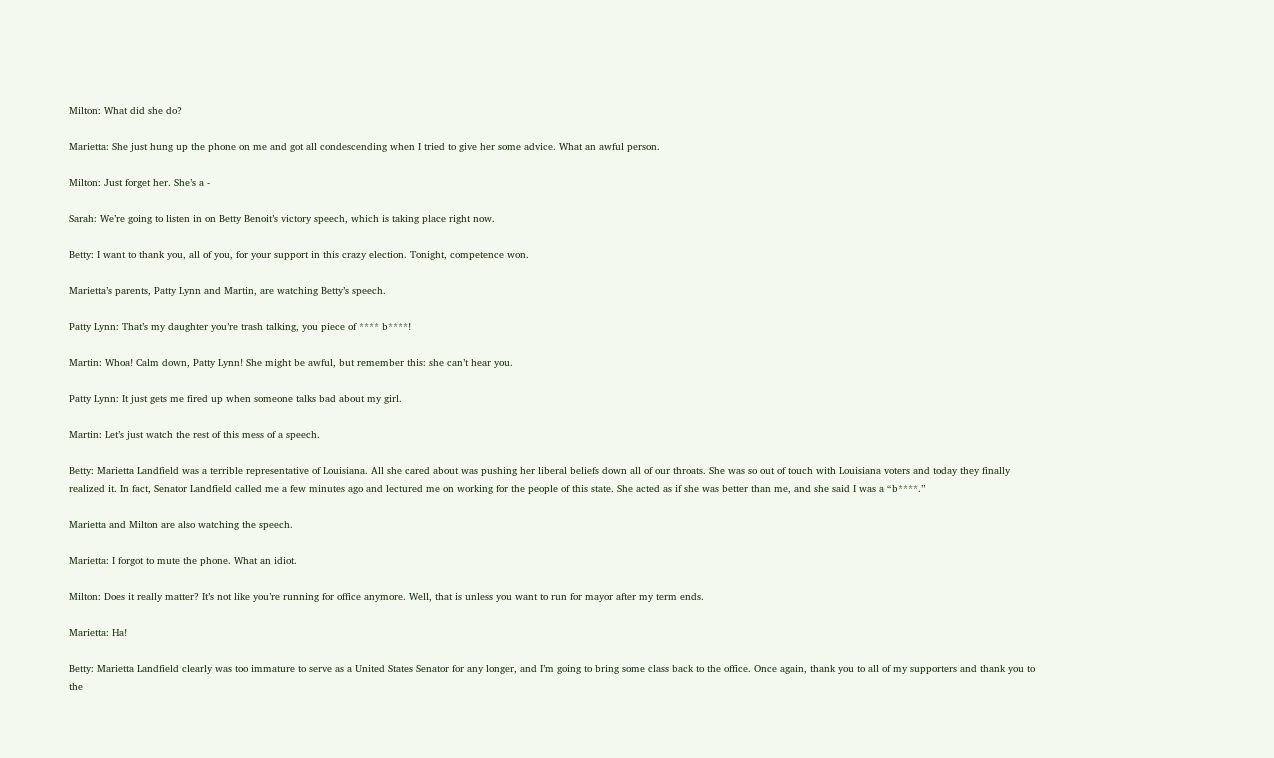Milton: What did she do?

Marietta: She just hung up the phone on me and got all condescending when I tried to give her some advice. What an awful person.

Milton: Just forget her. She’s a -

Sarah: We’re going to listen in on Betty Benoit’s victory speech, which is taking place right now.

Betty: I want to thank you, all of you, for your support in this crazy election. Tonight, competence won.

Marietta’s parents, Patty Lynn and Martin, are watching Betty’s speech.

Patty Lynn: That’s my daughter you’re trash talking, you piece of **** b****!

Martin: Whoa! Calm down, Patty Lynn! She might be awful, but remember this: she can’t hear you.

Patty Lynn: It just gets me fired up when someone talks bad about my girl.

Martin: Let’s just watch the rest of this mess of a speech.

Betty: Marietta Landfield was a terrible representative of Louisiana. All she cared about was pushing her liberal beliefs down all of our throats. She was so out of touch with Louisiana voters and today they finally realized it. In fact, Senator Landfield called me a few minutes ago and lectured me on working for the people of this state. She acted as if she was better than me, and she said I was a “b****.”

Marietta and Milton are also watching the speech.

Marietta: I forgot to mute the phone. What an idiot.

Milton: Does it really matter? It’s not like you’re running for office anymore. Well, that is unless you want to run for mayor after my term ends.

Marietta: Ha!

Betty: Marietta Landfield clearly was too immature to serve as a United States Senator for any longer, and I’m going to bring some class back to the office. Once again, thank you to all of my supporters and thank you to the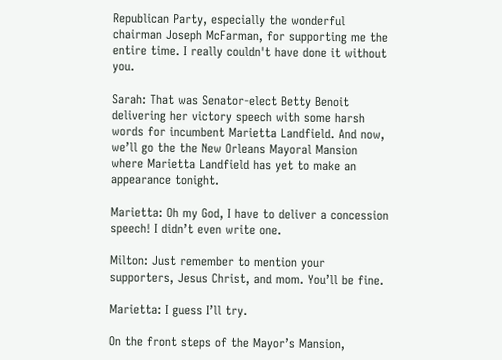Republican Party, especially the wonderful chairman Joseph McFarman, for supporting me the entire time. I really couldn't have done it without you.

Sarah: That was Senator-elect Betty Benoit delivering her victory speech with some harsh words for incumbent Marietta Landfield. And now, we’ll go the the New Orleans Mayoral Mansion where Marietta Landfield has yet to make an appearance tonight.

Marietta: Oh my God, I have to deliver a concession speech! I didn’t even write one.

Milton: Just remember to mention your supporters, Jesus Christ, and mom. You’ll be fine.

Marietta: I guess I’ll try.

On the front steps of the Mayor’s Mansion,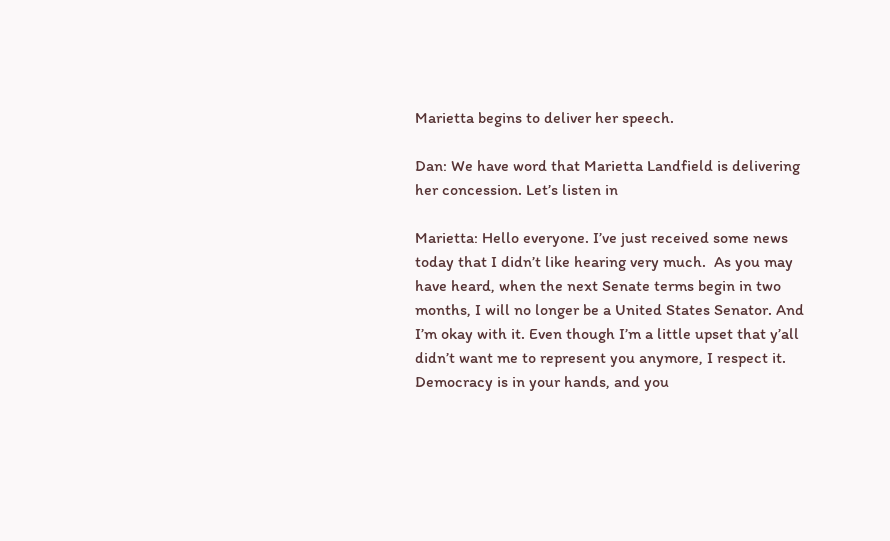Marietta begins to deliver her speech.

Dan: We have word that Marietta Landfield is delivering her concession. Let’s listen in

Marietta: Hello everyone. I’ve just received some news today that I didn’t like hearing very much.  As you may have heard, when the next Senate terms begin in two months, I will no longer be a United States Senator. And I’m okay with it. Even though I’m a little upset that y’all didn’t want me to represent you anymore, I respect it. Democracy is in your hands, and you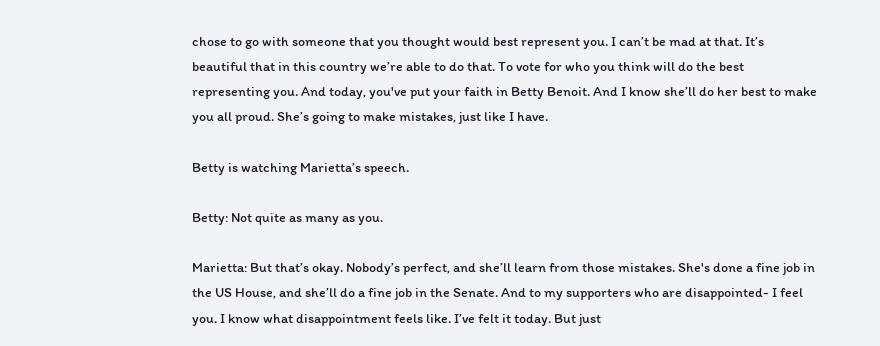chose to go with someone that you thought would best represent you. I can’t be mad at that. It’s beautiful that in this country we’re able to do that. To vote for who you think will do the best representing you. And today, you've put your faith in Betty Benoit. And I know she’ll do her best to make you all proud. She’s going to make mistakes, just like I have.

Betty is watching Marietta’s speech.

Betty: Not quite as many as you.

Marietta: But that’s okay. Nobody’s perfect, and she’ll learn from those mistakes. She's done a fine job in the US House, and she’ll do a fine job in the Senate. And to my supporters who are disappointed- I feel you. I know what disappointment feels like. I’ve felt it today. But just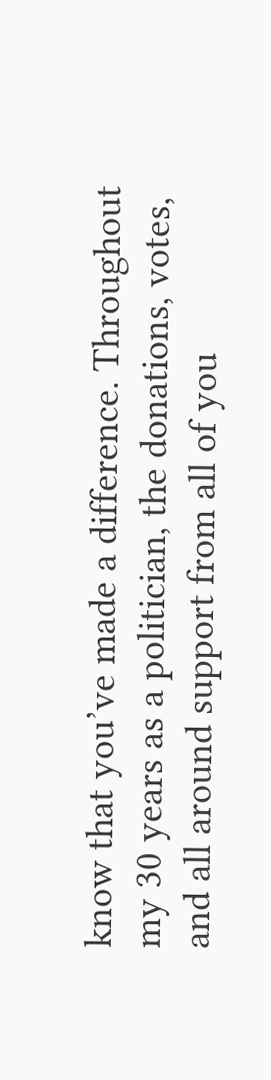know that you’ve made a difference. Throughout my 30 years as a politician, the donations, votes, and all around support from all of you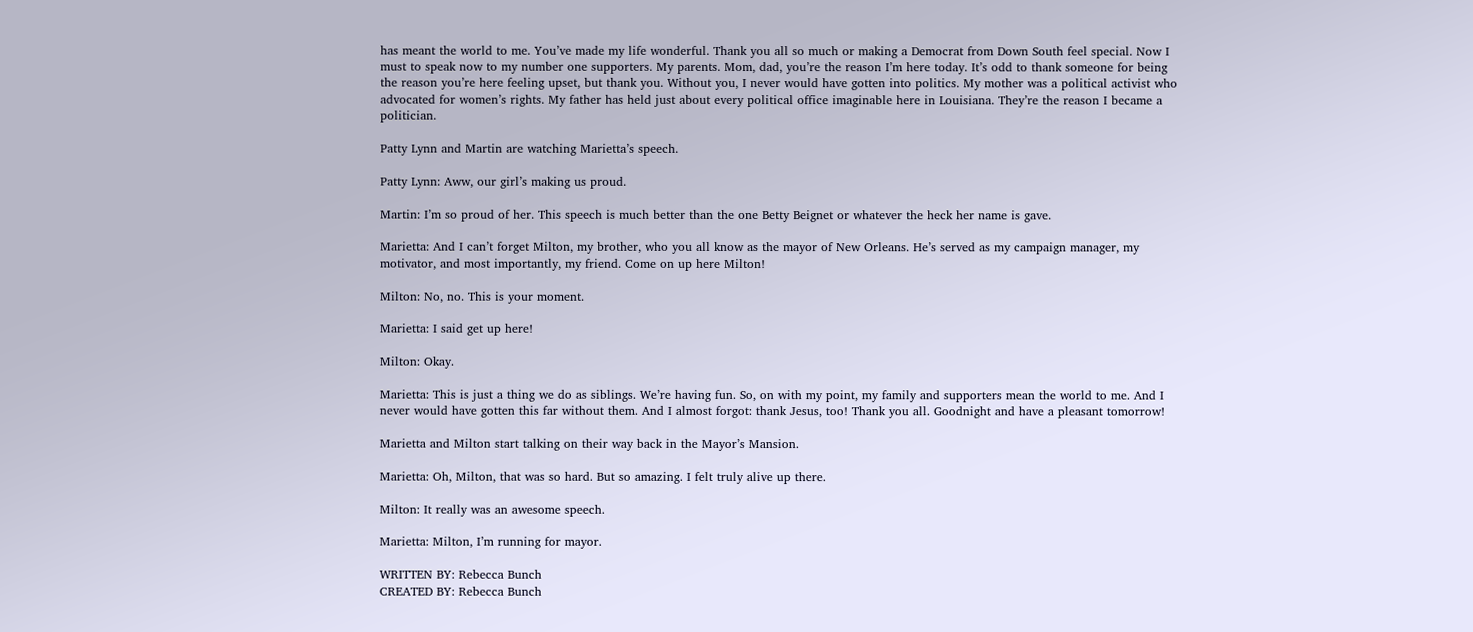has meant the world to me. You’ve made my life wonderful. Thank you all so much or making a Democrat from Down South feel special. Now I must to speak now to my number one supporters. My parents. Mom, dad, you’re the reason I’m here today. It’s odd to thank someone for being the reason you’re here feeling upset, but thank you. Without you, I never would have gotten into politics. My mother was a political activist who advocated for women’s rights. My father has held just about every political office imaginable here in Louisiana. They’re the reason I became a politician.

Patty Lynn and Martin are watching Marietta’s speech.

Patty Lynn: Aww, our girl’s making us proud.

Martin: I’m so proud of her. This speech is much better than the one Betty Beignet or whatever the heck her name is gave.

Marietta: And I can’t forget Milton, my brother, who you all know as the mayor of New Orleans. He’s served as my campaign manager, my motivator, and most importantly, my friend. Come on up here Milton!

Milton: No, no. This is your moment.

Marietta: I said get up here!

Milton: Okay.

Marietta: This is just a thing we do as siblings. We’re having fun. So, on with my point, my family and supporters mean the world to me. And I never would have gotten this far without them. And I almost forgot: thank Jesus, too! Thank you all. Goodnight and have a pleasant tomorrow!

Marietta and Milton start talking on their way back in the Mayor’s Mansion.

Marietta: Oh, Milton, that was so hard. But so amazing. I felt truly alive up there.

Milton: It really was an awesome speech.

Marietta: Milton, I’m running for mayor.

WRITTEN BY: Rebecca Bunch
CREATED BY: Rebecca Bunch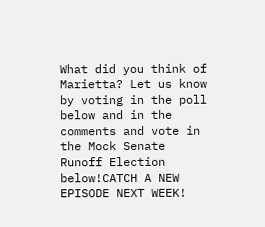What did you think of Marietta? Let us know by voting in the poll below and in the comments and vote in the Mock Senate Runoff Election below!CATCH A NEW EPISODE NEXT WEEK!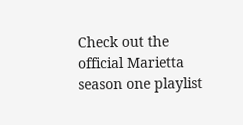Check out the official Marietta season one playlist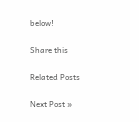below!

Share this

Related Posts

Next Post »